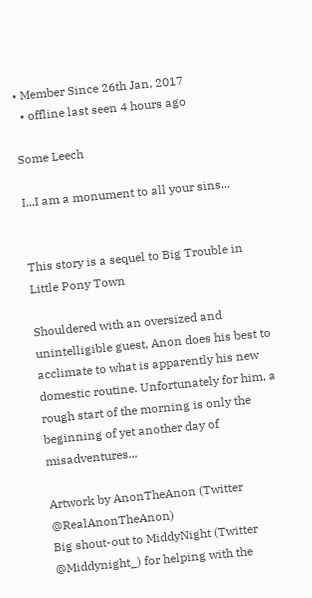• Member Since 26th Jan, 2017
  • offline last seen 4 hours ago

Some Leech

I...I am a monument to all your sins...


This story is a sequel to Big Trouble in Little Pony Town

Shouldered with an oversized and unintelligible guest, Anon does his best to acclimate to what is apparently his new domestic routine. Unfortunately for him, a rough start of the morning is only the beginning of yet another day of misadventures...

Artwork by AnonTheAnon (Twitter @RealAnonTheAnon)
Big shout-out to MiddyNight (Twitter @Middynight_) for helping with the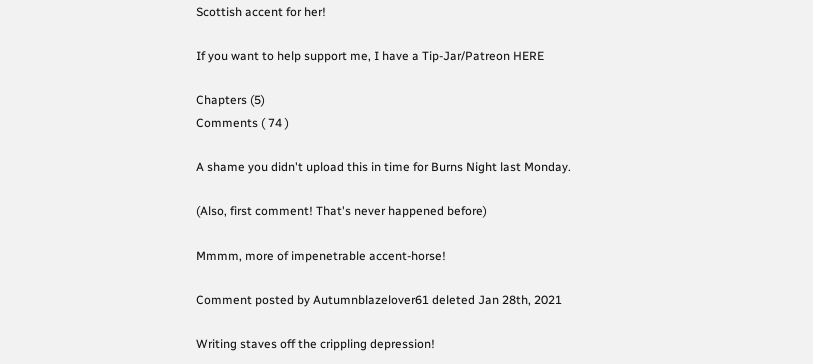Scottish accent for her!

If you want to help support me, I have a Tip-Jar/Patreon HERE

Chapters (5)
Comments ( 74 )

A shame you didn't upload this in time for Burns Night last Monday.

(Also, first comment! That's never happened before)

Mmmm, more of impenetrable accent-horse!

Comment posted by Autumnblazelover61 deleted Jan 28th, 2021

Writing staves off the crippling depression!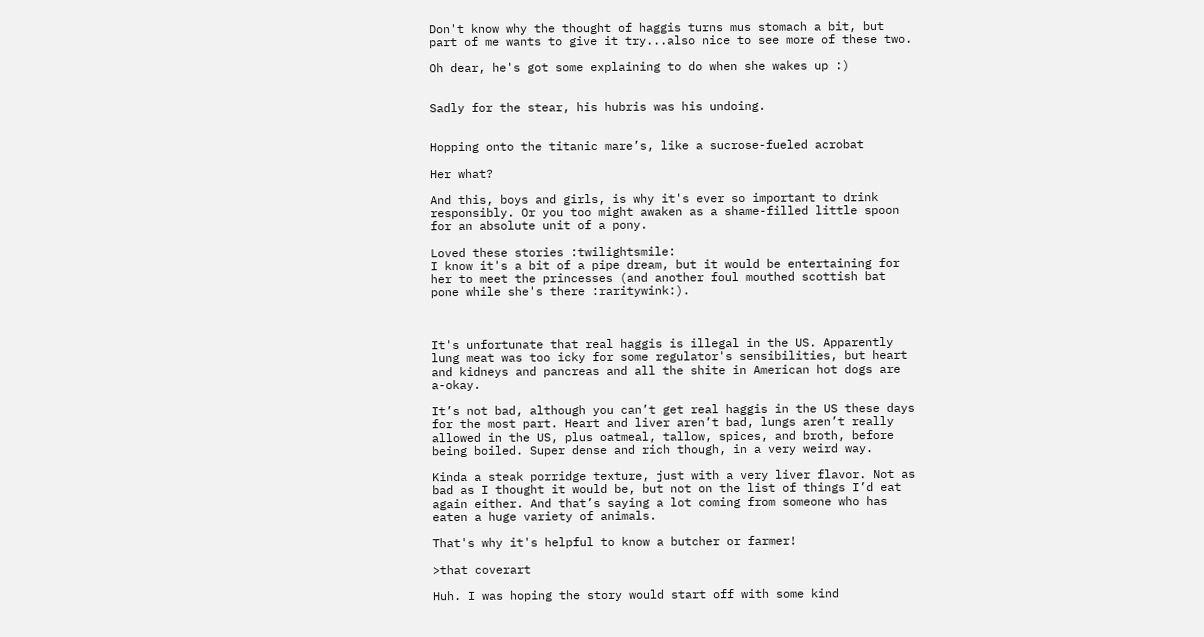Don't know why the thought of haggis turns mus stomach a bit, but part of me wants to give it try...also nice to see more of these two.

Oh dear, he's got some explaining to do when she wakes up :)


Sadly for the stear, his hubris was his undoing.


Hopping onto the titanic mare’s, like a sucrose-fueled acrobat

Her what?

And this, boys and girls, is why it's ever so important to drink responsibly. Or you too might awaken as a shame-filled little spoon for an absolute unit of a pony.

Loved these stories :twilightsmile:
I know it's a bit of a pipe dream, but it would be entertaining for her to meet the princesses (and another foul mouthed scottish bat pone while she's there :raritywink:).



It's unfortunate that real haggis is illegal in the US. Apparently lung meat was too icky for some regulator's sensibilities, but heart and kidneys and pancreas and all the shite in American hot dogs are a-okay.

It’s not bad, although you can’t get real haggis in the US these days for the most part. Heart and liver aren’t bad, lungs aren’t really allowed in the US, plus oatmeal, tallow, spices, and broth, before being boiled. Super dense and rich though, in a very weird way.

Kinda a steak porridge texture, just with a very liver flavor. Not as bad as I thought it would be, but not on the list of things I’d eat again either. And that’s saying a lot coming from someone who has eaten a huge variety of animals.

That's why it's helpful to know a butcher or farmer!

>that coverart

Huh. I was hoping the story would start off with some kind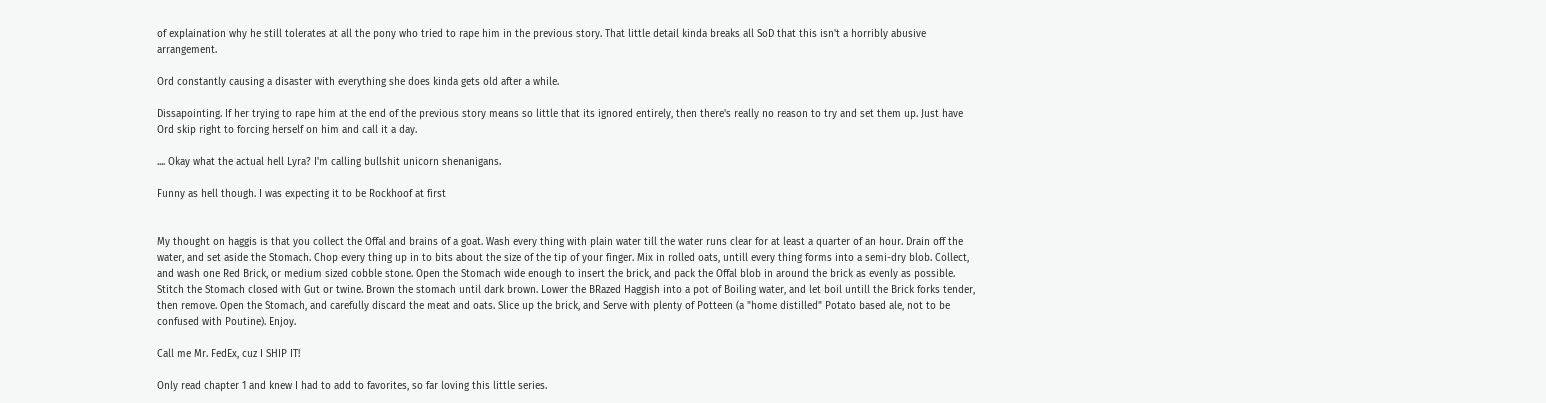of explaination why he still tolerates at all the pony who tried to rape him in the previous story. That little detail kinda breaks all SoD that this isn't a horribly abusive arrangement.

Ord constantly causing a disaster with everything she does kinda gets old after a while.

Dissapointing. If her trying to rape him at the end of the previous story means so little that its ignored entirely, then there's really no reason to try and set them up. Just have Ord skip right to forcing herself on him and call it a day.

.... Okay what the actual hell Lyra? I'm calling bullshit unicorn shenanigans.

Funny as hell though. I was expecting it to be Rockhoof at first


My thought on haggis is that you collect the Offal and brains of a goat. Wash every thing with plain water till the water runs clear for at least a quarter of an hour. Drain off the water, and set aside the Stomach. Chop every thing up in to bits about the size of the tip of your finger. Mix in rolled oats, untill every thing forms into a semi-dry blob. Collect, and wash one Red Brick, or medium sized cobble stone. Open the Stomach wide enough to insert the brick, and pack the Offal blob in around the brick as evenly as possible. Stitch the Stomach closed with Gut or twine. Brown the stomach until dark brown. Lower the BRazed Haggish into a pot of Boiling water, and let boil untill the Brick forks tender, then remove. Open the Stomach, and carefully discard the meat and oats. Slice up the brick, and Serve with plenty of Potteen (a "home distilled" Potato based ale, not to be confused with Poutine). Enjoy.

Call me Mr. FedEx, cuz I SHIP IT!

Only read chapter 1 and knew I had to add to favorites, so far loving this little series.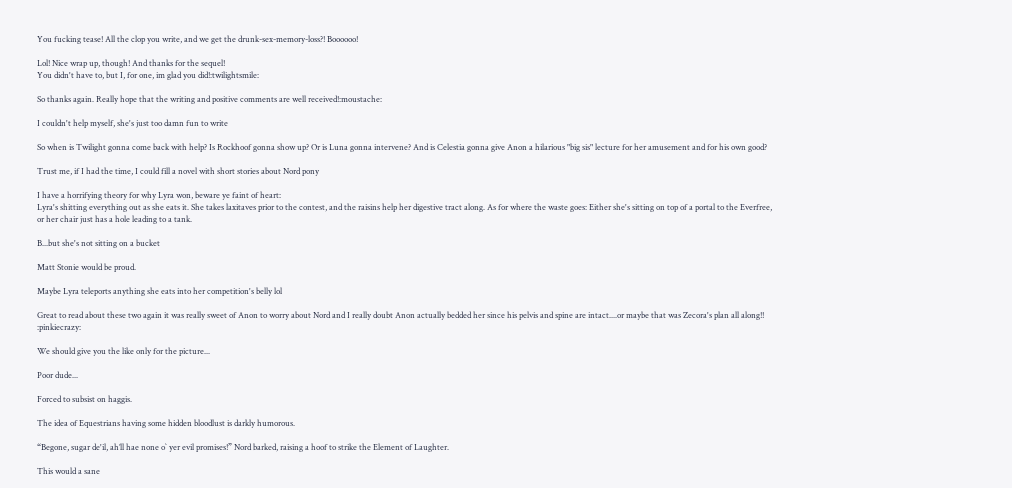You fucking tease! All the clop you write, and we get the drunk-sex-memory-loss?! Boooooo!

Lol! Nice wrap up, though! And thanks for the sequel!
You didn't have to, but I, for one, im glad you did!:twilightsmile:

So thanks again. Really hope that the writing and positive comments are well received!:moustache:

I couldn't help myself, she's just too damn fun to write

So when is Twilight gonna come back with help? Is Rockhoof gonna show up? Or is Luna gonna intervene? And is Celestia gonna give Anon a hilarious "big sis" lecture for her amusement and for his own good?

Trust me, if I had the time, I could fill a novel with short stories about Nord pony

I have a horrifying theory for why Lyra won, beware ye faint of heart:
Lyra's shitting everything out as she eats it. She takes laxitaves prior to the contest, and the raisins help her digestive tract along. As for where the waste goes: Either she's sitting on top of a portal to the Everfree, or her chair just has a hole leading to a tank.

B...but she's not sitting on a bucket

Matt Stonie would be proud.

Maybe Lyra teleports anything she eats into her competition's belly lol

Great to read about these two again it was really sweet of Anon to worry about Nord and I really doubt Anon actually bedded her since his pelvis and spine are intact....or maybe that was Zecora's plan all along!! :pinkiecrazy:

We should give you the like only for the picture...

Poor dude...

Forced to subsist on haggis.

The idea of Equestrians having some hidden bloodlust is darkly humorous.

“Begone, sugar de'il, ah’ll hae none o` yer evil promises!” Nord barked, raising a hoof to strike the Element of Laughter.

This would a sane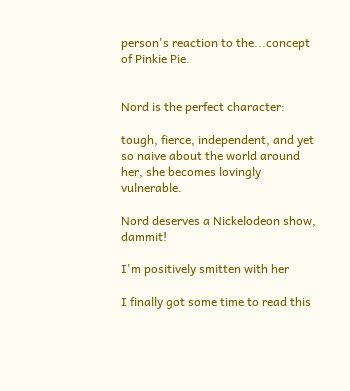person's reaction to the...concept of Pinkie Pie.


Nord is the perfect character:

tough, fierce, independent, and yet so naive about the world around her, she becomes lovingly vulnerable.

Nord deserves a Nickelodeon show, dammit!

I'm positively smitten with her

I finally got some time to read this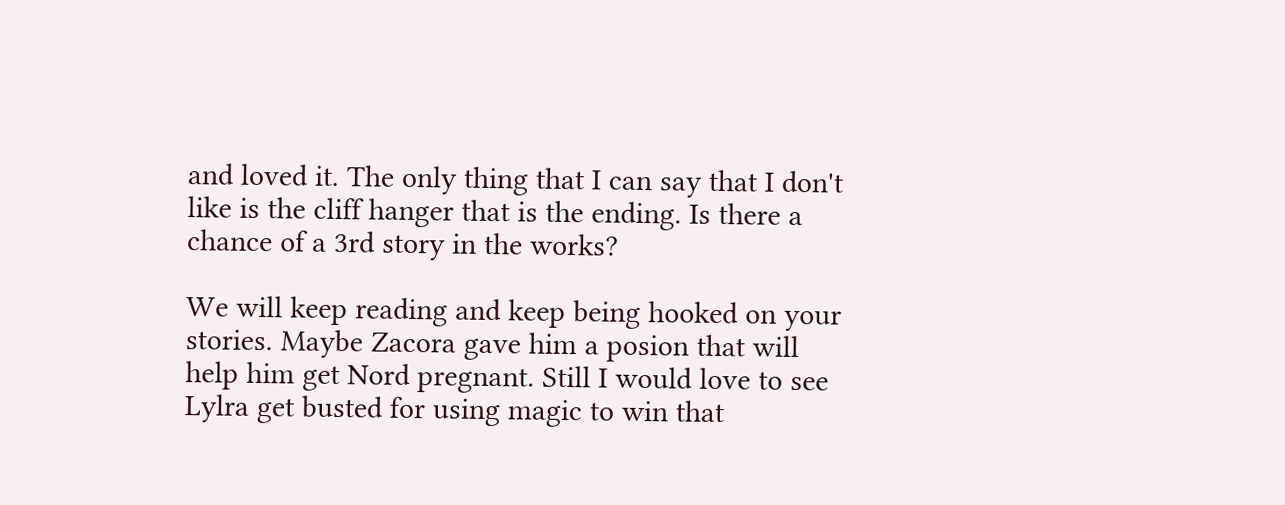and loved it. The only thing that I can say that I don't like is the cliff hanger that is the ending. Is there a chance of a 3rd story in the works?

We will keep reading and keep being hooked on your stories. Maybe Zacora gave him a posion that will help him get Nord pregnant. Still I would love to see Lylra get busted for using magic to win that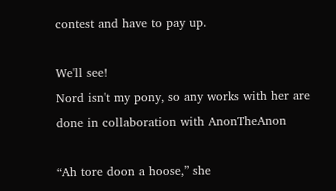contest and have to pay up.

We'll see!
Nord isn't my pony, so any works with her are done in collaboration with AnonTheAnon

“Ah tore doon a hoose,” she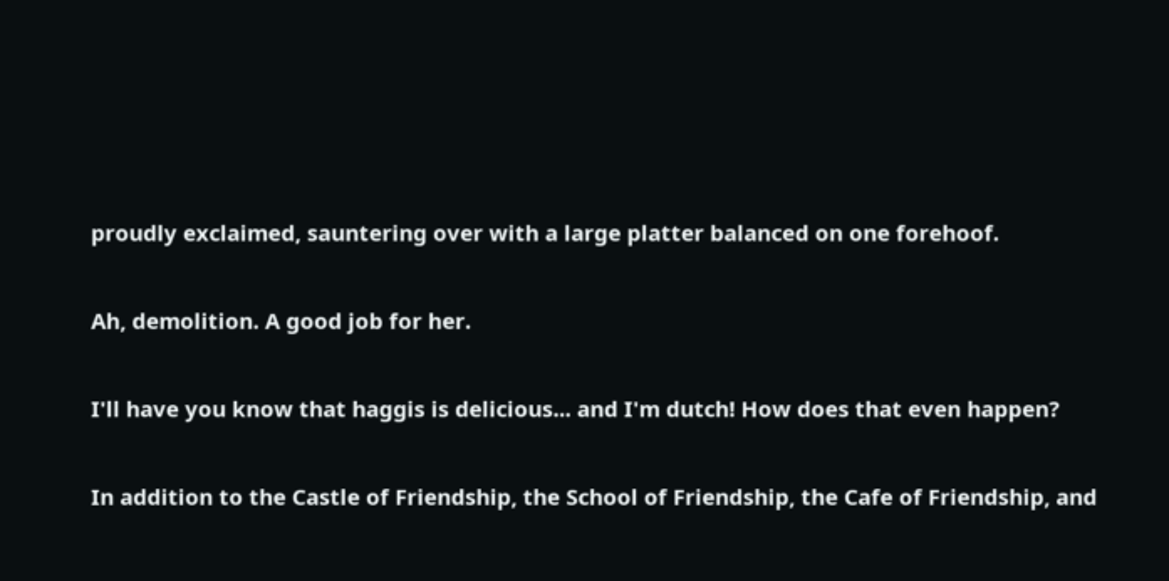proudly exclaimed, sauntering over with a large platter balanced on one forehoof.

Ah, demolition. A good job for her.

I'll have you know that haggis is delicious... and I'm dutch! How does that even happen?

In addition to the Castle of Friendship, the School of Friendship, the Cafe of Friendship, and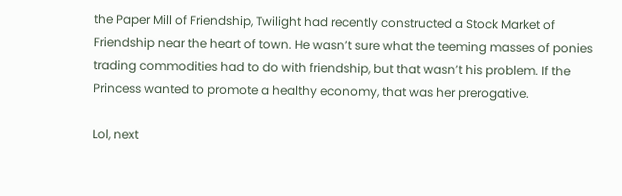the Paper Mill of Friendship, Twilight had recently constructed a Stock Market of Friendship near the heart of town. He wasn’t sure what the teeming masses of ponies trading commodities had to do with friendship, but that wasn’t his problem. If the Princess wanted to promote a healthy economy, that was her prerogative.

Lol, next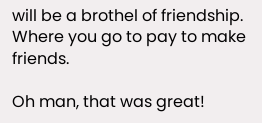will be a brothel of friendship. Where you go to pay to make friends.

Oh man, that was great!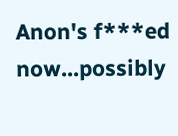Anon's f***ed now...possibly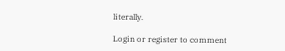literally.

Login or register to comment